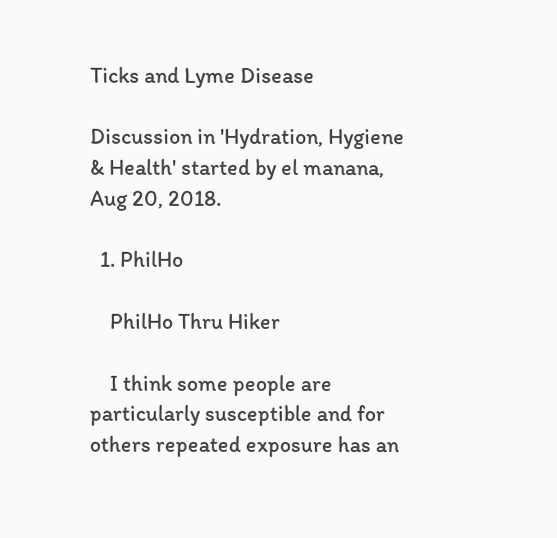Ticks and Lyme Disease

Discussion in 'Hydration, Hygiene & Health' started by el manana, Aug 20, 2018.

  1. PhilHo

    PhilHo Thru Hiker

    I think some people are particularly susceptible and for others repeated exposure has an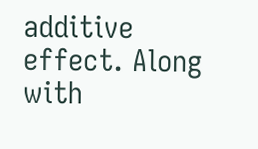additive effect. Along with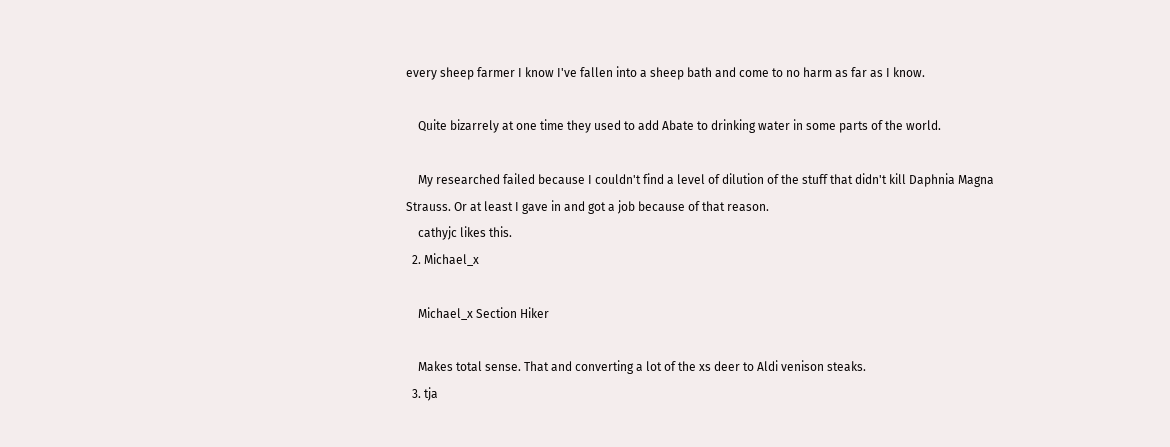every sheep farmer I know I've fallen into a sheep bath and come to no harm as far as I know.

    Quite bizarrely at one time they used to add Abate to drinking water in some parts of the world.

    My researched failed because I couldn't find a level of dilution of the stuff that didn't kill Daphnia Magna Strauss. Or at least I gave in and got a job because of that reason.
    cathyjc likes this.
  2. Michael_x

    Michael_x Section Hiker

    Makes total sense. That and converting a lot of the xs deer to Aldi venison steaks.
  3. tja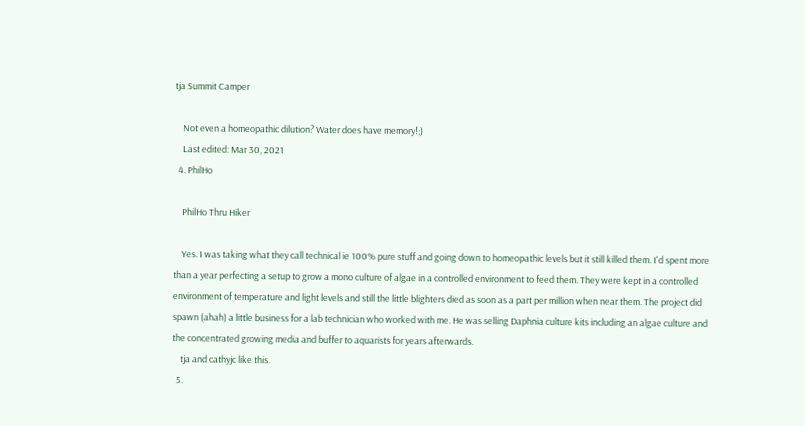tja Summit Camper

    Not even a homeopathic dilution? Water does have memory!;)
    Last edited: Mar 30, 2021
  4. PhilHo

    PhilHo Thru Hiker

    Yes. I was taking what they call technical ie 100% pure stuff and going down to homeopathic levels but it still killed them. I'd spent more than a year perfecting a setup to grow a mono culture of algae in a controlled environment to feed them. They were kept in a controlled environment of temperature and light levels and still the little blighters died as soon as a part per million when near them. The project did spawn (ahah) a little business for a lab technician who worked with me. He was selling Daphnia culture kits including an algae culture and the concentrated growing media and buffer to aquarists for years afterwards.
    tja and cathyjc like this.
  5.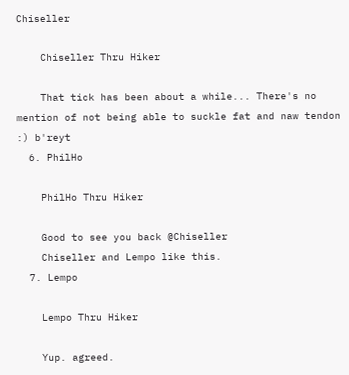Chiseller

    Chiseller Thru Hiker

    That tick has been about a while... There's no mention of not being able to suckle fat and naw tendon :) b'reyt
  6. PhilHo

    PhilHo Thru Hiker

    Good to see you back @Chiseller
    Chiseller and Lempo like this.
  7. Lempo

    Lempo Thru Hiker

    Yup. agreed.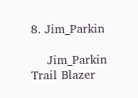8. Jim_Parkin

    Jim_Parkin Trail Blazer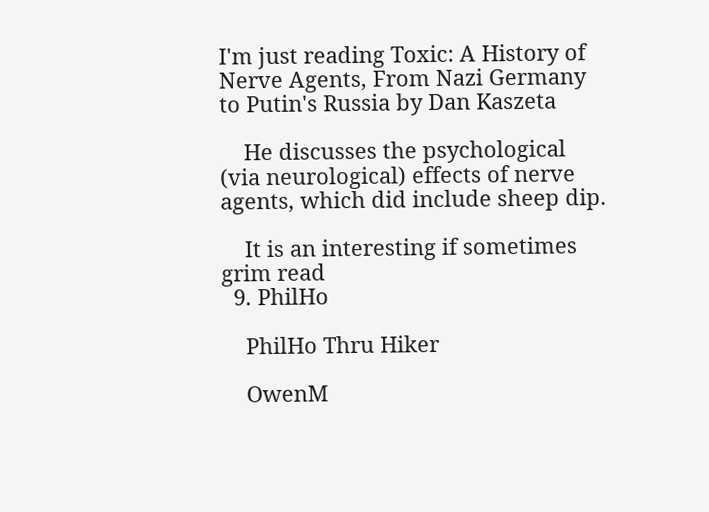I'm just reading Toxic: A History of Nerve Agents, From Nazi Germany to Putin's Russia by Dan Kaszeta

    He discusses the psychological (via neurological) effects of nerve agents, which did include sheep dip.

    It is an interesting if sometimes grim read
  9. PhilHo

    PhilHo Thru Hiker

    OwenM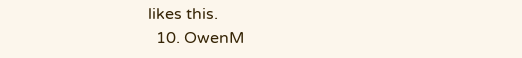likes this.
  10. OwenM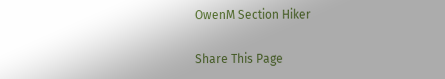OwenM Section Hiker

Share This Page